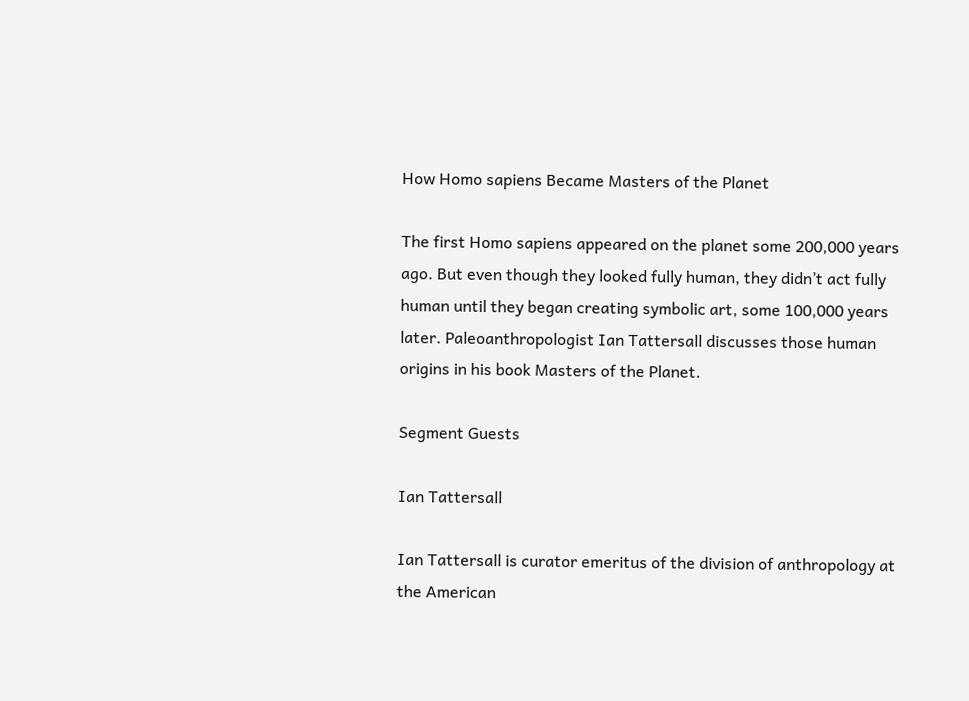How Homo sapiens Became Masters of the Planet

The first Homo sapiens appeared on the planet some 200,000 years ago. But even though they looked fully human, they didn’t act fully human until they began creating symbolic art, some 100,000 years later. Paleoanthropologist Ian Tattersall discusses those human origins in his book Masters of the Planet.

Segment Guests

Ian Tattersall

Ian Tattersall is curator emeritus of the division of anthropology at the American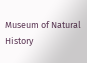Museum of Natural History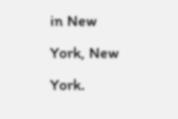in New York, New York.